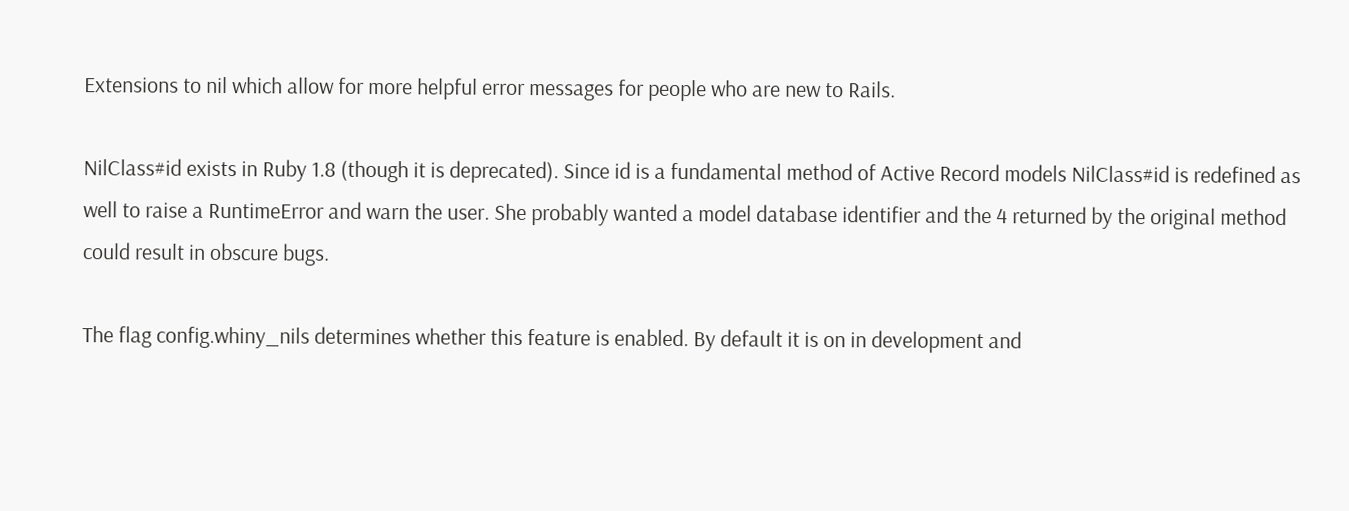Extensions to nil which allow for more helpful error messages for people who are new to Rails.

NilClass#id exists in Ruby 1.8 (though it is deprecated). Since id is a fundamental method of Active Record models NilClass#id is redefined as well to raise a RuntimeError and warn the user. She probably wanted a model database identifier and the 4 returned by the original method could result in obscure bugs.

The flag config.whiny_nils determines whether this feature is enabled. By default it is on in development and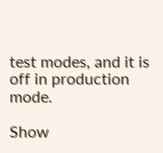test modes, and it is off in production mode.

Show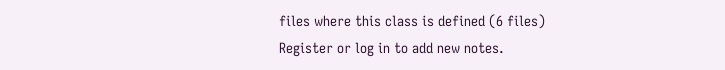files where this class is defined (6 files)
Register or log in to add new notes.